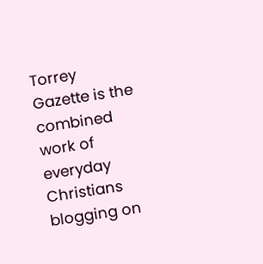Torrey Gazette is the combined work of everyday Christians blogging on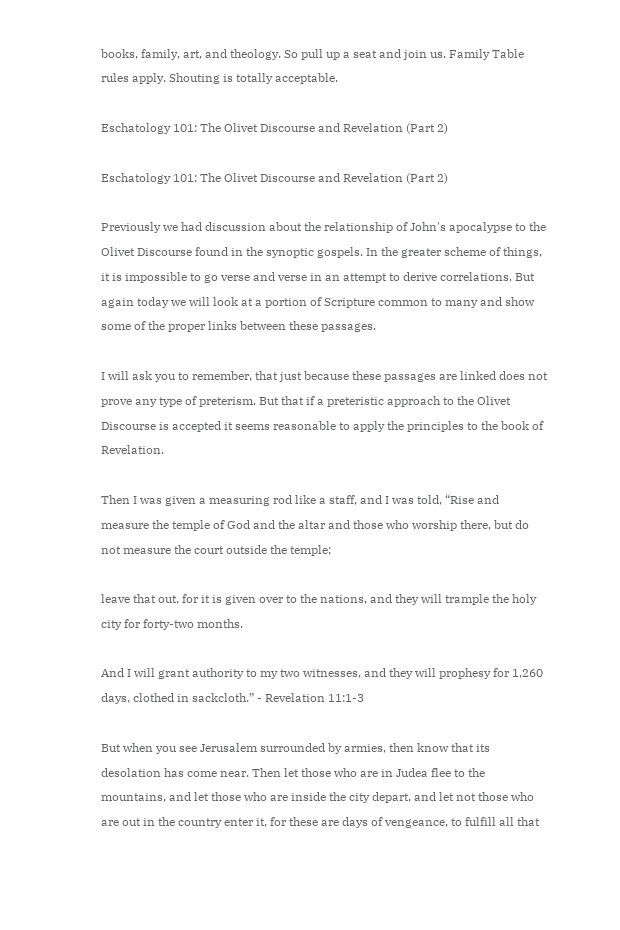books, family, art, and theology. So pull up a seat and join us. Family Table rules apply. Shouting is totally acceptable.

Eschatology 101: The Olivet Discourse and Revelation (Part 2)

Eschatology 101: The Olivet Discourse and Revelation (Part 2)

Previously we had discussion about the relationship of John's apocalypse to the Olivet Discourse found in the synoptic gospels. In the greater scheme of things, it is impossible to go verse and verse in an attempt to derive correlations. But again today we will look at a portion of Scripture common to many and show some of the proper links between these passages.

I will ask you to remember, that just because these passages are linked does not prove any type of preterism. But that if a preteristic approach to the Olivet Discourse is accepted it seems reasonable to apply the principles to the book of Revelation.

Then I was given a measuring rod like a staff, and I was told, “Rise and measure the temple of God and the altar and those who worship there, but do not measure the court outside the temple;

leave that out, for it is given over to the nations, and they will trample the holy city for forty-two months.

And I will grant authority to my two witnesses, and they will prophesy for 1,260 days, clothed in sackcloth.” - Revelation 11:1-3

But when you see Jerusalem surrounded by armies, then know that its desolation has come near. Then let those who are in Judea flee to the mountains, and let those who are inside the city depart, and let not those who are out in the country enter it, for these are days of vengeance, to fulfill all that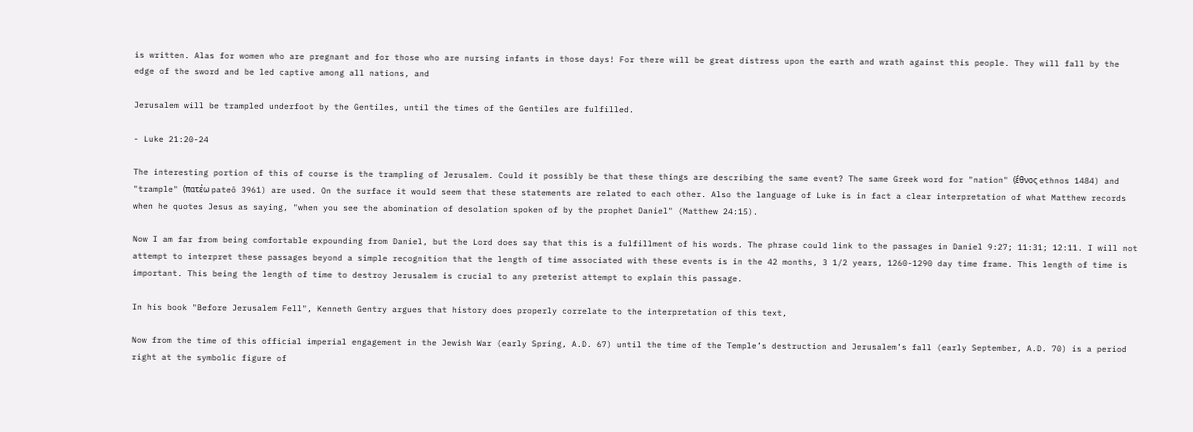is written. Alas for women who are pregnant and for those who are nursing infants in those days! For there will be great distress upon the earth and wrath against this people. They will fall by the edge of the sword and be led captive among all nations, and

Jerusalem will be trampled underfoot by the Gentiles, until the times of the Gentiles are fulfilled.

- Luke 21:20-24

The interesting portion of this of course is the trampling of Jerusalem. Could it possibly be that these things are describing the same event? The same Greek word for "nation" (ἔθνος ethnos 1484) and "trample" (πατέω pateō 3961) are used. On the surface it would seem that these statements are related to each other. Also the language of Luke is in fact a clear interpretation of what Matthew records when he quotes Jesus as saying, "when you see the abomination of desolation spoken of by the prophet Daniel" (Matthew 24:15).

Now I am far from being comfortable expounding from Daniel, but the Lord does say that this is a fulfillment of his words. The phrase could link to the passages in Daniel 9:27; 11:31; 12:11. I will not attempt to interpret these passages beyond a simple recognition that the length of time associated with these events is in the 42 months, 3 1/2 years, 1260-1290 day time frame. This length of time is important. This being the length of time to destroy Jerusalem is crucial to any preterist attempt to explain this passage.

In his book "Before Jerusalem Fell", Kenneth Gentry argues that history does properly correlate to the interpretation of this text,

Now from the time of this official imperial engagement in the Jewish War (early Spring, A.D. 67) until the time of the Temple’s destruction and Jerusalem’s fall (early September, A.D. 70) is a period right at the symbolic figure of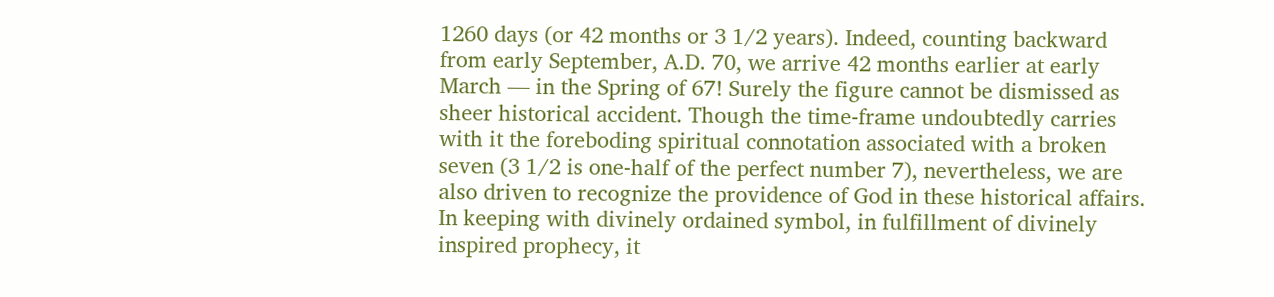1260 days (or 42 months or 3 1/2 years). Indeed, counting backward from early September, A.D. 70, we arrive 42 months earlier at early March — in the Spring of 67! Surely the figure cannot be dismissed as sheer historical accident. Though the time-frame undoubtedly carries with it the foreboding spiritual connotation associated with a broken seven (3 1/2 is one-half of the perfect number 7), nevertheless, we are also driven to recognize the providence of God in these historical affairs. In keeping with divinely ordained symbol, in fulfillment of divinely inspired prophecy, it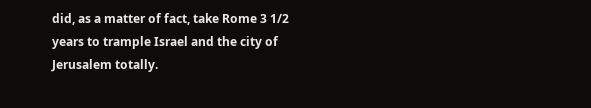did, as a matter of fact, take Rome 3 1/2 years to trample Israel and the city of Jerusalem totally.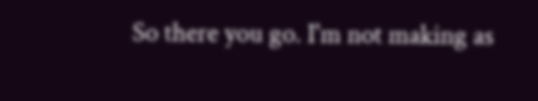So there you go. I'm not making as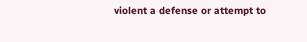violent a defense or attempt to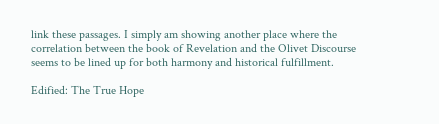link these passages. I simply am showing another place where the correlation between the book of Revelation and the Olivet Discourse seems to be lined up for both harmony and historical fulfillment.

Edified: The True Hope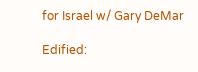for Israel w/ Gary DeMar

Edified: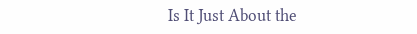Is It Just About the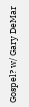Gospel? w/ Gary DeMar